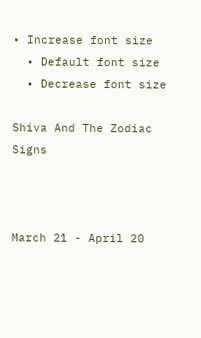• Increase font size
  • Default font size
  • Decrease font size

Shiva And The Zodiac Signs



March 21 - April 20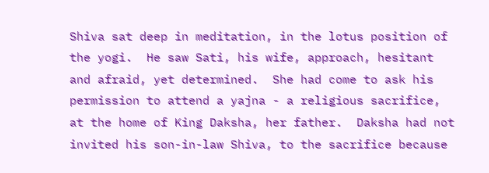Shiva sat deep in meditation, in the lotus position of the yogi.  He saw Sati, his wife, approach, hesitant and afraid, yet determined.  She had come to ask his permission to attend a yajna - a religious sacrifice, at the home of King Daksha, her father.  Daksha had not invited his son-in-law Shiva, to the sacrifice because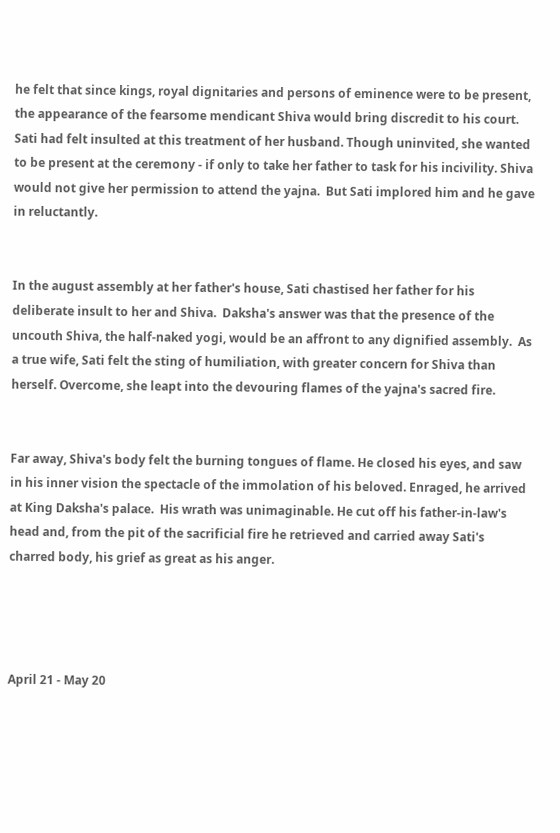he felt that since kings, royal dignitaries and persons of eminence were to be present, the appearance of the fearsome mendicant Shiva would bring discredit to his court.  Sati had felt insulted at this treatment of her husband. Though uninvited, she wanted to be present at the ceremony - if only to take her father to task for his incivility. Shiva would not give her permission to attend the yajna.  But Sati implored him and he gave in reluctantly.


In the august assembly at her father's house, Sati chastised her father for his deliberate insult to her and Shiva.  Daksha's answer was that the presence of the uncouth Shiva, the half-naked yogi, would be an affront to any dignified assembly.  As a true wife, Sati felt the sting of humiliation, with greater concern for Shiva than herself. Overcome, she leapt into the devouring flames of the yajna's sacred fire.


Far away, Shiva's body felt the burning tongues of flame. He closed his eyes, and saw in his inner vision the spectacle of the immolation of his beloved. Enraged, he arrived at King Daksha's palace.  His wrath was unimaginable. He cut off his father-in-law's head and, from the pit of the sacrificial fire he retrieved and carried away Sati's charred body, his grief as great as his anger.




April 21 - May 20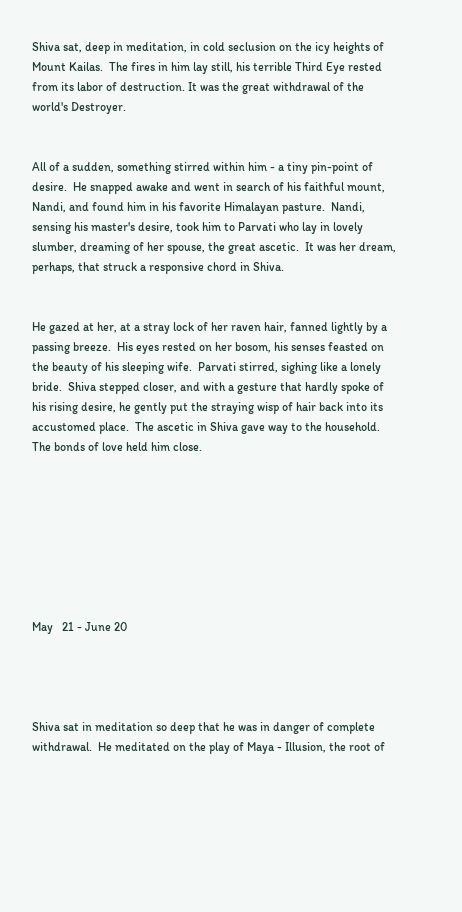Shiva sat, deep in meditation, in cold seclusion on the icy heights of Mount Kailas.  The fires in him lay still, his terrible Third Eye rested from its labor of destruction. It was the great withdrawal of the world's Destroyer.


All of a sudden, something stirred within him - a tiny pin-point of desire.  He snapped awake and went in search of his faithful mount, Nandi, and found him in his favorite Himalayan pasture.  Nandi, sensing his master's desire, took him to Parvati who lay in lovely slumber, dreaming of her spouse, the great ascetic.  It was her dream, perhaps, that struck a responsive chord in Shiva.


He gazed at her, at a stray lock of her raven hair, fanned lightly by a passing breeze.  His eyes rested on her bosom, his senses feasted on the beauty of his sleeping wife.  Parvati stirred, sighing like a lonely bride.  Shiva stepped closer, and with a gesture that hardly spoke of his rising desire, he gently put the straying wisp of hair back into its accustomed place.  The ascetic in Shiva gave way to the household.  The bonds of love held him close.








May   21 - June 20




Shiva sat in meditation so deep that he was in danger of complete withdrawal.  He meditated on the play of Maya - Illusion, the root of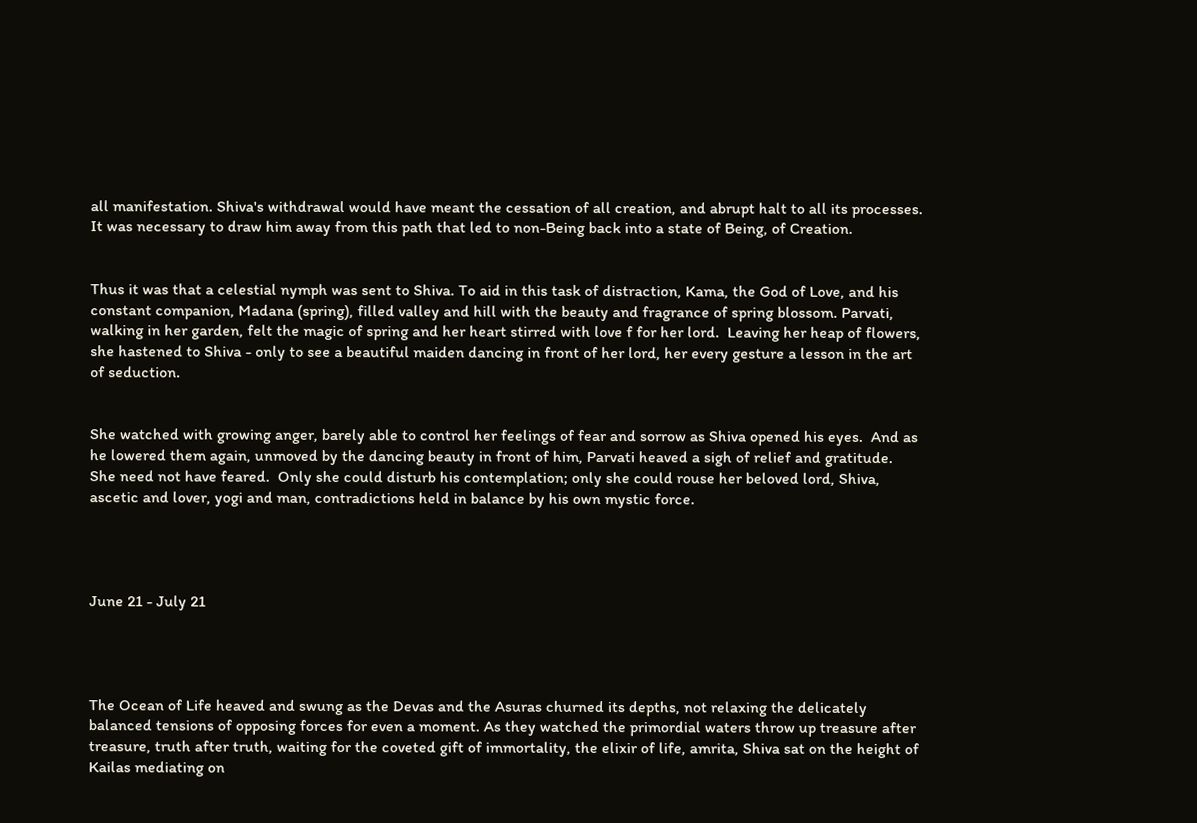all manifestation. Shiva's withdrawal would have meant the cessation of all creation, and abrupt halt to all its processes. It was necessary to draw him away from this path that led to non-Being back into a state of Being, of Creation.


Thus it was that a celestial nymph was sent to Shiva. To aid in this task of distraction, Kama, the God of Love, and his constant companion, Madana (spring), filled valley and hill with the beauty and fragrance of spring blossom. Parvati, walking in her garden, felt the magic of spring and her heart stirred with love f for her lord.  Leaving her heap of flowers, she hastened to Shiva - only to see a beautiful maiden dancing in front of her lord, her every gesture a lesson in the art of seduction.


She watched with growing anger, barely able to control her feelings of fear and sorrow as Shiva opened his eyes.  And as he lowered them again, unmoved by the dancing beauty in front of him, Parvati heaved a sigh of relief and gratitude.  She need not have feared.  Only she could disturb his contemplation; only she could rouse her beloved lord, Shiva, ascetic and lover, yogi and man, contradictions held in balance by his own mystic force.




June 21 - July 21




The Ocean of Life heaved and swung as the Devas and the Asuras churned its depths, not relaxing the delicately balanced tensions of opposing forces for even a moment. As they watched the primordial waters throw up treasure after treasure, truth after truth, waiting for the coveted gift of immortality, the elixir of life, amrita, Shiva sat on the height of Kailas mediating on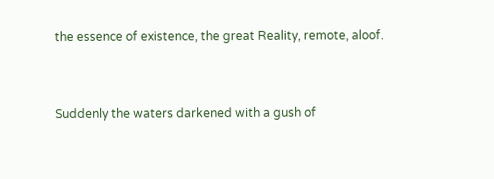the essence of existence, the great Reality, remote, aloof.


Suddenly the waters darkened with a gush of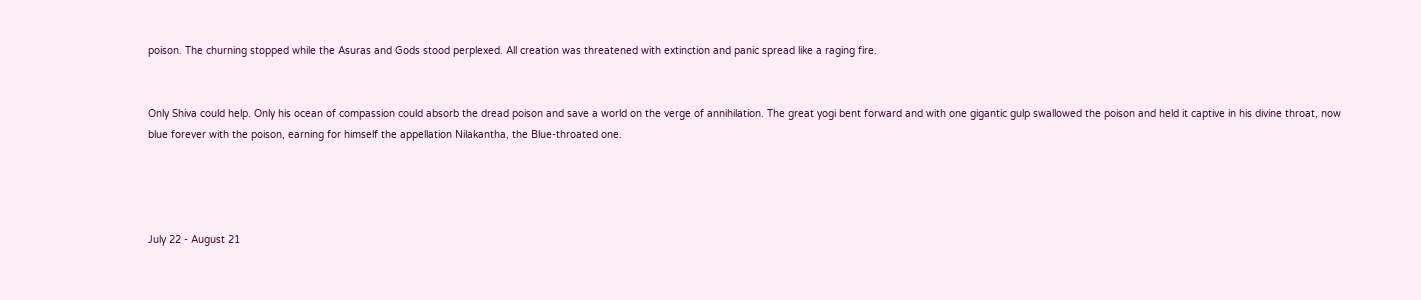poison. The churning stopped while the Asuras and Gods stood perplexed. All creation was threatened with extinction and panic spread like a raging fire.


Only Shiva could help. Only his ocean of compassion could absorb the dread poison and save a world on the verge of annihilation. The great yogi bent forward and with one gigantic gulp swallowed the poison and held it captive in his divine throat, now blue forever with the poison, earning for himself the appellation Nilakantha, the Blue-throated one.




July 22 - August 21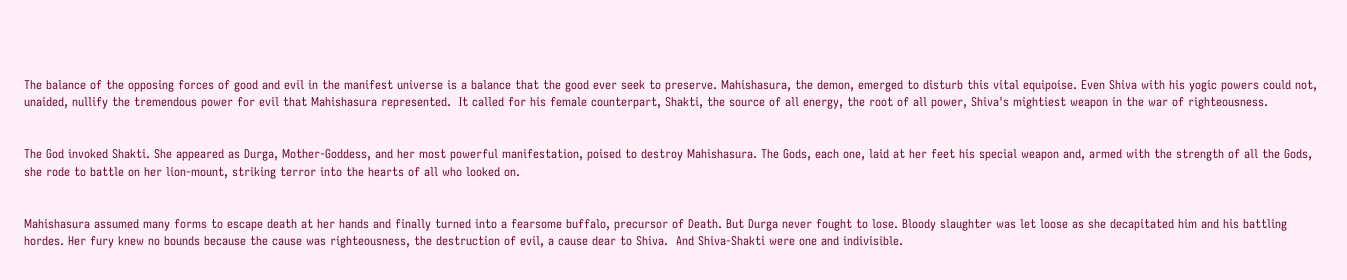The balance of the opposing forces of good and evil in the manifest universe is a balance that the good ever seek to preserve. Mahishasura, the demon, emerged to disturb this vital equipoise. Even Shiva with his yogic powers could not, unaided, nullify the tremendous power for evil that Mahishasura represented.  It called for his female counterpart, Shakti, the source of all energy, the root of all power, Shiva's mightiest weapon in the war of righteousness.


The God invoked Shakti. She appeared as Durga, Mother-Goddess, and her most powerful manifestation, poised to destroy Mahishasura. The Gods, each one, laid at her feet his special weapon and, armed with the strength of all the Gods, she rode to battle on her lion-mount, striking terror into the hearts of all who looked on.


Mahishasura assumed many forms to escape death at her hands and finally turned into a fearsome buffalo, precursor of Death. But Durga never fought to lose. Bloody slaughter was let loose as she decapitated him and his battling hordes. Her fury knew no bounds because the cause was righteousness, the destruction of evil, a cause dear to Shiva.  And Shiva-Shakti were one and indivisible.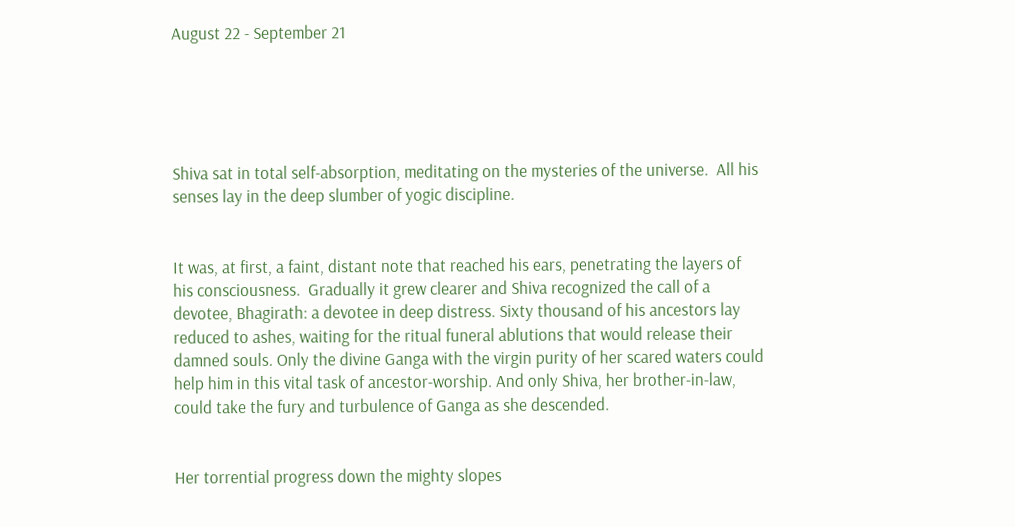August 22 - September 21





Shiva sat in total self-absorption, meditating on the mysteries of the universe.  All his senses lay in the deep slumber of yogic discipline.


It was, at first, a faint, distant note that reached his ears, penetrating the layers of his consciousness.  Gradually it grew clearer and Shiva recognized the call of a devotee, Bhagirath: a devotee in deep distress. Sixty thousand of his ancestors lay reduced to ashes, waiting for the ritual funeral ablutions that would release their damned souls. Only the divine Ganga with the virgin purity of her scared waters could help him in this vital task of ancestor-worship. And only Shiva, her brother-in-law, could take the fury and turbulence of Ganga as she descended.


Her torrential progress down the mighty slopes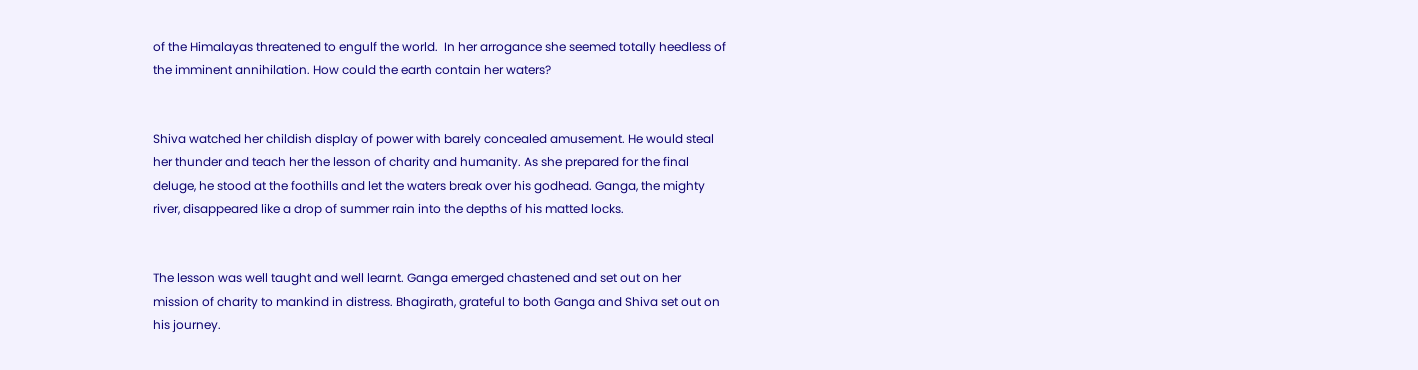of the Himalayas threatened to engulf the world.  In her arrogance she seemed totally heedless of the imminent annihilation. How could the earth contain her waters?


Shiva watched her childish display of power with barely concealed amusement. He would steal her thunder and teach her the lesson of charity and humanity. As she prepared for the final deluge, he stood at the foothills and let the waters break over his godhead. Ganga, the mighty river, disappeared like a drop of summer rain into the depths of his matted locks.


The lesson was well taught and well learnt. Ganga emerged chastened and set out on her mission of charity to mankind in distress. Bhagirath, grateful to both Ganga and Shiva set out on his journey.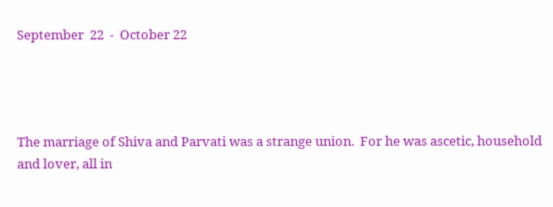September  22  -  October 22




The marriage of Shiva and Parvati was a strange union.  For he was ascetic, household and lover, all in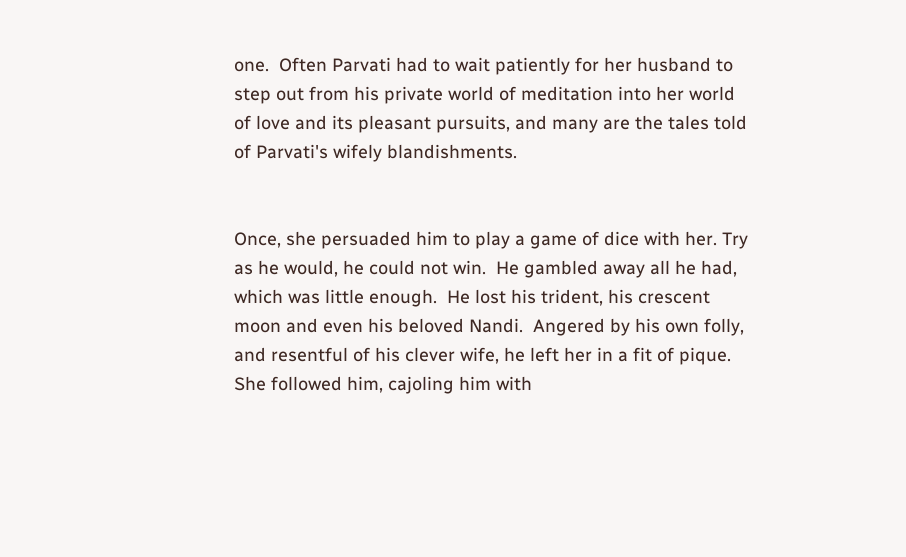one.  Often Parvati had to wait patiently for her husband to step out from his private world of meditation into her world of love and its pleasant pursuits, and many are the tales told of Parvati's wifely blandishments.


Once, she persuaded him to play a game of dice with her. Try as he would, he could not win.  He gambled away all he had, which was little enough.  He lost his trident, his crescent moon and even his beloved Nandi.  Angered by his own folly, and resentful of his clever wife, he left her in a fit of pique.  She followed him, cajoling him with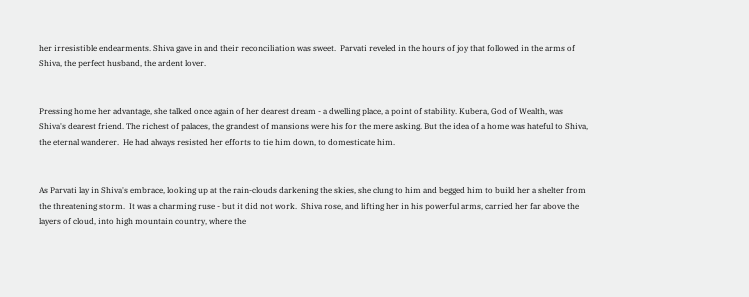her irresistible endearments. Shiva gave in and their reconciliation was sweet.  Parvati reveled in the hours of joy that followed in the arms of Shiva, the perfect husband, the ardent lover.


Pressing home her advantage, she talked once again of her dearest dream - a dwelling place, a point of stability. Kubera, God of Wealth, was Shiva's dearest friend. The richest of palaces, the grandest of mansions were his for the mere asking. But the idea of a home was hateful to Shiva, the eternal wanderer.  He had always resisted her efforts to tie him down, to domesticate him.


As Parvati lay in Shiva's embrace, looking up at the rain-clouds darkening the skies, she clung to him and begged him to build her a shelter from the threatening storm.  It was a charming ruse - but it did not work.  Shiva rose, and lifting her in his powerful arms, carried her far above the layers of cloud, into high mountain country, where the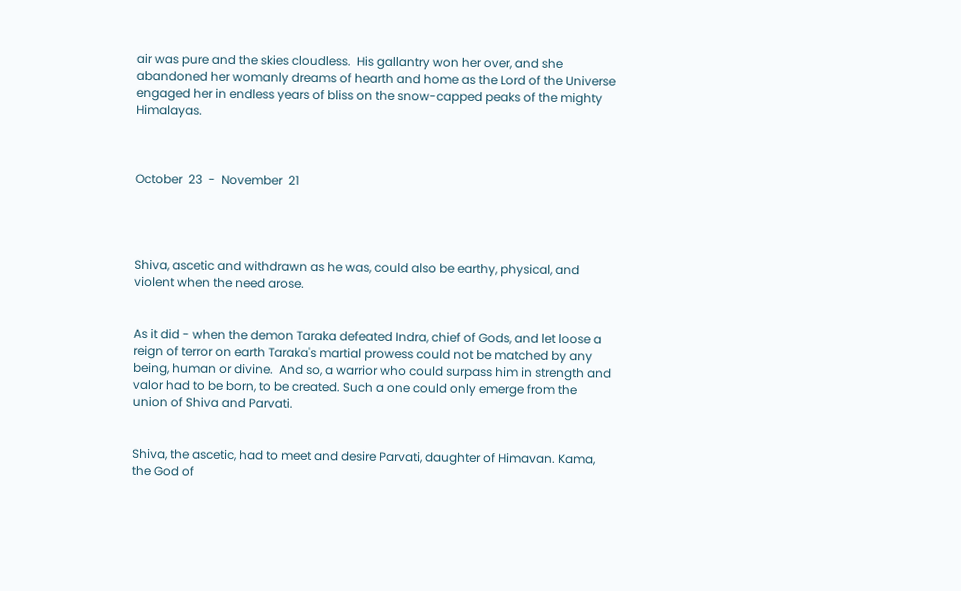air was pure and the skies cloudless.  His gallantry won her over, and she abandoned her womanly dreams of hearth and home as the Lord of the Universe engaged her in endless years of bliss on the snow-capped peaks of the mighty Himalayas.



October  23  -  November  21




Shiva, ascetic and withdrawn as he was, could also be earthy, physical, and violent when the need arose.


As it did - when the demon Taraka defeated Indra, chief of Gods, and let loose a reign of terror on earth Taraka's martial prowess could not be matched by any being, human or divine.  And so, a warrior who could surpass him in strength and valor had to be born, to be created. Such a one could only emerge from the union of Shiva and Parvati.


Shiva, the ascetic, had to meet and desire Parvati, daughter of Himavan. Kama, the God of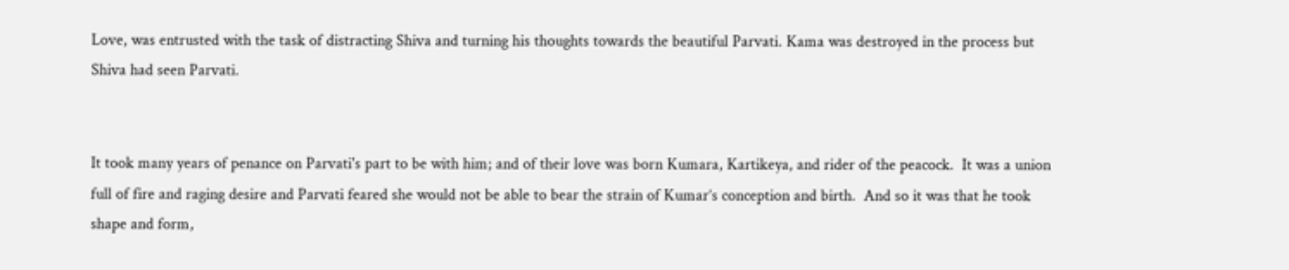Love, was entrusted with the task of distracting Shiva and turning his thoughts towards the beautiful Parvati. Kama was destroyed in the process but Shiva had seen Parvati.


It took many years of penance on Parvati's part to be with him; and of their love was born Kumara, Kartikeya, and rider of the peacock.  It was a union full of fire and raging desire and Parvati feared she would not be able to bear the strain of Kumar’s conception and birth.  And so it was that he took shape and form,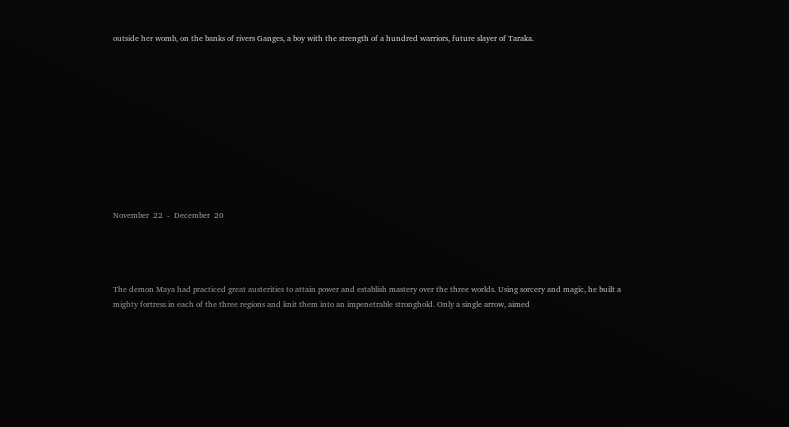outside her womb, on the banks of rivers Ganges, a boy with the strength of a hundred warriors, future slayer of Taraka.











November  22  -  December  20




The demon Maya had practiced great austerities to attain power and establish mastery over the three worlds. Using sorcery and magic, he built a mighty fortress in each of the three regions and knit them into an impenetrable stronghold. Only a single arrow, aimed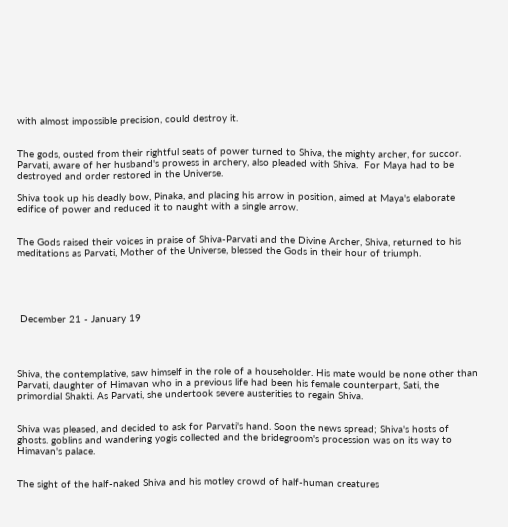with almost impossible precision, could destroy it.


The gods, ousted from their rightful seats of power turned to Shiva, the mighty archer, for succor.  Parvati, aware of her husband's prowess in archery, also pleaded with Shiva.  For Maya had to be destroyed and order restored in the Universe.

Shiva took up his deadly bow, Pinaka, and placing his arrow in position, aimed at Maya's elaborate edifice of power and reduced it to naught with a single arrow.


The Gods raised their voices in praise of Shiva-Parvati and the Divine Archer, Shiva, returned to his meditations as Parvati, Mother of the Universe, blessed the Gods in their hour of triumph.





 December 21 - January 19




Shiva, the contemplative, saw himself in the role of a householder. His mate would be none other than Parvati, daughter of Himavan who in a previous life had been his female counterpart, Sati, the primordial Shakti. As Parvati, she undertook severe austerities to regain Shiva.


Shiva was pleased, and decided to ask for Parvati's hand. Soon the news spread; Shiva's hosts of ghosts. goblins and wandering yogis collected and the bridegroom's procession was on its way to Himavan's palace.


The sight of the half-naked Shiva and his motley crowd of half-human creatures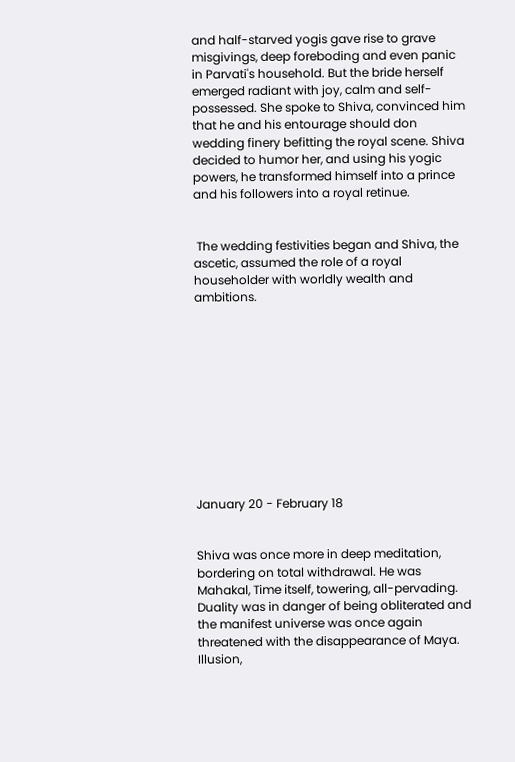and half-starved yogis gave rise to grave misgivings, deep foreboding and even panic in Parvati's household. But the bride herself emerged radiant with joy, calm and self-possessed. She spoke to Shiva, convinced him that he and his entourage should don wedding finery befitting the royal scene. Shiva decided to humor her, and using his yogic powers, he transformed himself into a prince and his followers into a royal retinue.


 The wedding festivities began and Shiva, the ascetic, assumed the role of a royal householder with worldly wealth and ambitions.











January 20 - February 18


Shiva was once more in deep meditation, bordering on total withdrawal. He was Mahakal, Time itself, towering, all-pervading. Duality was in danger of being obliterated and the manifest universe was once again threatened with the disappearance of Maya. Illusion,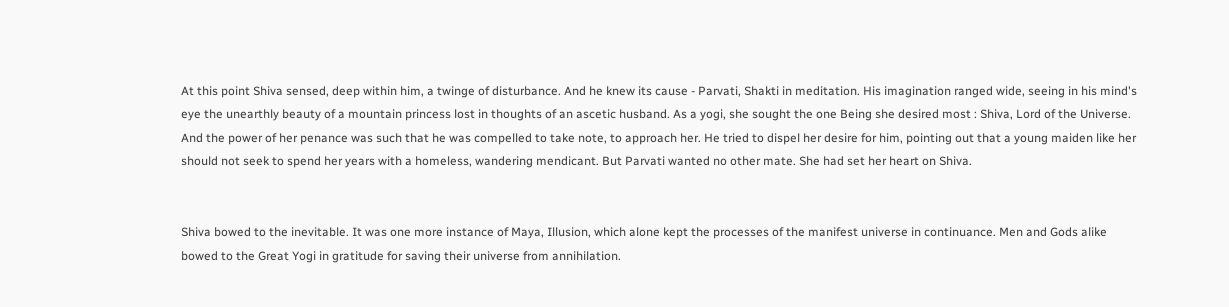At this point Shiva sensed, deep within him, a twinge of disturbance. And he knew its cause - Parvati, Shakti in meditation. His imagination ranged wide, seeing in his mind's eye the unearthly beauty of a mountain princess lost in thoughts of an ascetic husband. As a yogi, she sought the one Being she desired most : Shiva, Lord of the Universe. And the power of her penance was such that he was compelled to take note, to approach her. He tried to dispel her desire for him, pointing out that a young maiden like her should not seek to spend her years with a homeless, wandering mendicant. But Parvati wanted no other mate. She had set her heart on Shiva.


Shiva bowed to the inevitable. It was one more instance of Maya, Illusion, which alone kept the processes of the manifest universe in continuance. Men and Gods alike bowed to the Great Yogi in gratitude for saving their universe from annihilation.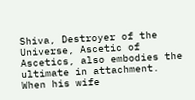Shiva, Destroyer of the Universe, Ascetic of Ascetics, also embodies the ultimate in attachment.  When his wife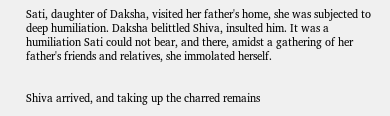Sati, daughter of Daksha, visited her father's home, she was subjected to deep humiliation. Daksha belittled Shiva, insulted him. It was a humiliation Sati could not bear, and there, amidst a gathering of her father's friends and relatives, she immolated herself.


Shiva arrived, and taking up the charred remains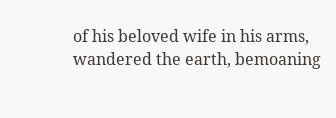of his beloved wife in his arms, wandered the earth, bemoaning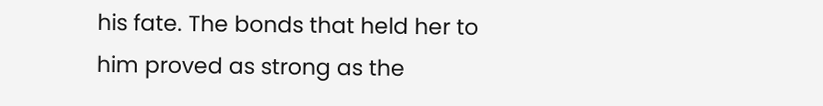his fate. The bonds that held her to him proved as strong as the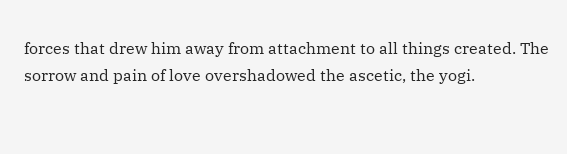forces that drew him away from attachment to all things created. The sorrow and pain of love overshadowed the ascetic, the yogi.